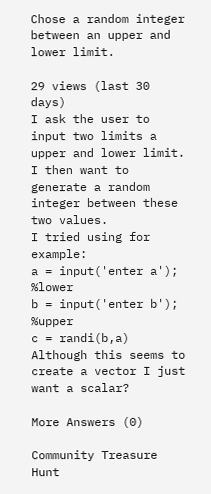Chose a random integer between an upper and lower limit.

29 views (last 30 days)
I ask the user to input two limits a upper and lower limit. I then want to generate a random integer between these two values.
I tried using for example:
a = input('enter a'); %lower
b = input('enter b'); %upper
c = randi(b,a)
Although this seems to create a vector I just want a scalar?

More Answers (0)

Community Treasure Hunt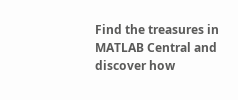Find the treasures in MATLAB Central and discover how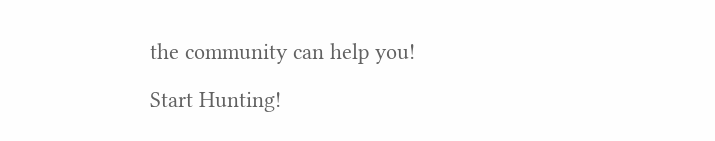the community can help you!

Start Hunting!